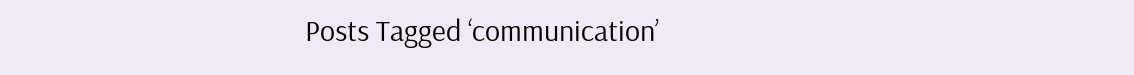Posts Tagged ‘communication’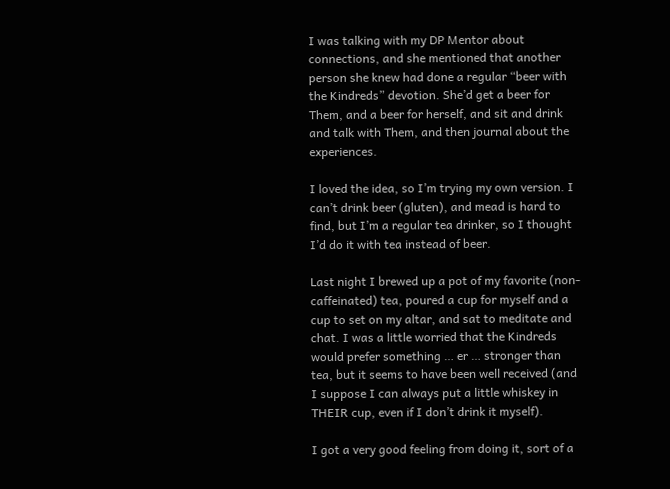I was talking with my DP Mentor about connections, and she mentioned that another person she knew had done a regular “beer with the Kindreds” devotion. She’d get a beer for Them, and a beer for herself, and sit and drink and talk with Them, and then journal about the experiences.

I loved the idea, so I’m trying my own version. I can’t drink beer (gluten), and mead is hard to find, but I’m a regular tea drinker, so I thought I’d do it with tea instead of beer.

Last night I brewed up a pot of my favorite (non-caffeinated) tea, poured a cup for myself and a cup to set on my altar, and sat to meditate and chat. I was a little worried that the Kindreds would prefer something … er … stronger than tea, but it seems to have been well received (and I suppose I can always put a little whiskey in THEIR cup, even if I don’t drink it myself).

I got a very good feeling from doing it, sort of a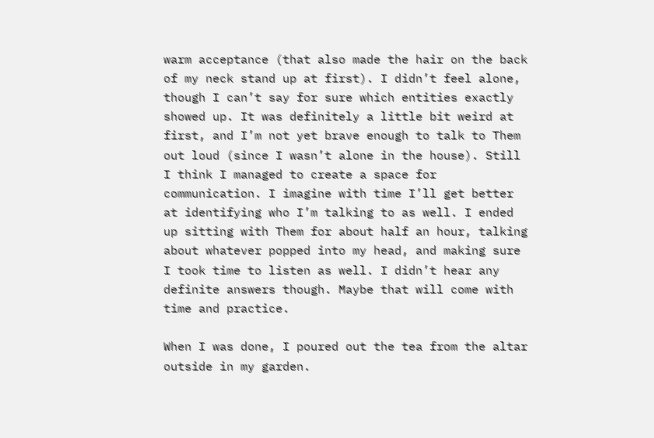warm acceptance (that also made the hair on the back of my neck stand up at first). I didn’t feel alone, though I can’t say for sure which entities exactly showed up. It was definitely a little bit weird at first, and I’m not yet brave enough to talk to Them out loud (since I wasn’t alone in the house). Still I think I managed to create a space for communication. I imagine with time I’ll get better at identifying who I’m talking to as well. I ended up sitting with Them for about half an hour, talking about whatever popped into my head, and making sure I took time to listen as well. I didn’t hear any definite answers though. Maybe that will come with time and practice.

When I was done, I poured out the tea from the altar outside in my garden.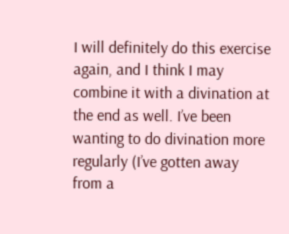I will definitely do this exercise again, and I think I may combine it with a divination at the end as well. I’ve been wanting to do divination more regularly (I’ve gotten away from a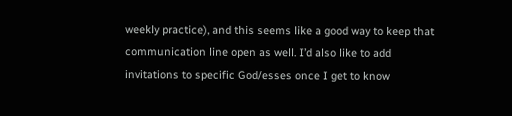weekly practice), and this seems like a good way to keep that communication line open as well. I’d also like to add invitations to specific God/esses once I get to know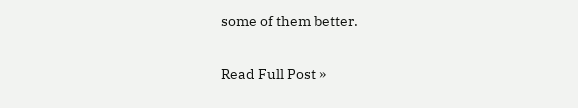some of them better.

Read Full Post »